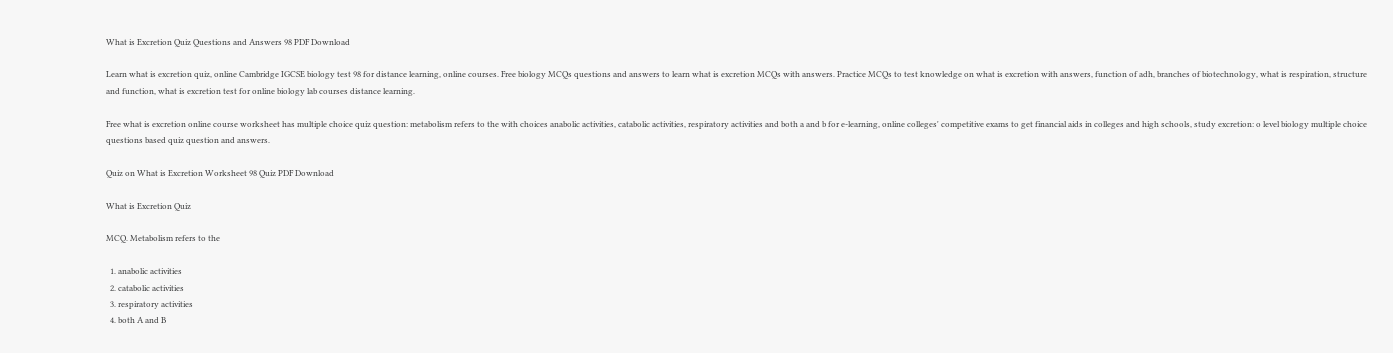What is Excretion Quiz Questions and Answers 98 PDF Download

Learn what is excretion quiz, online Cambridge IGCSE biology test 98 for distance learning, online courses. Free biology MCQs questions and answers to learn what is excretion MCQs with answers. Practice MCQs to test knowledge on what is excretion with answers, function of adh, branches of biotechnology, what is respiration, structure and function, what is excretion test for online biology lab courses distance learning.

Free what is excretion online course worksheet has multiple choice quiz question: metabolism refers to the with choices anabolic activities, catabolic activities, respiratory activities and both a and b for e-learning, online colleges' competitive exams to get financial aids in colleges and high schools, study excretion: o level biology multiple choice questions based quiz question and answers.

Quiz on What is Excretion Worksheet 98 Quiz PDF Download

What is Excretion Quiz

MCQ. Metabolism refers to the

  1. anabolic activities
  2. catabolic activities
  3. respiratory activities
  4. both A and B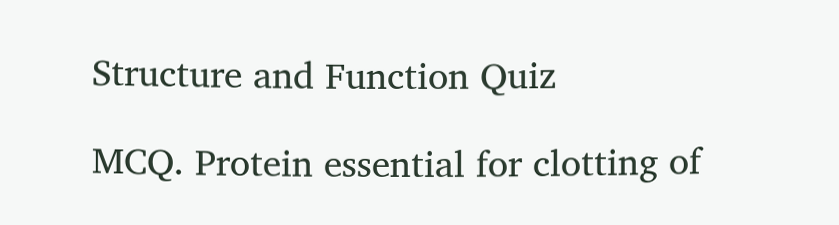Structure and Function Quiz

MCQ. Protein essential for clotting of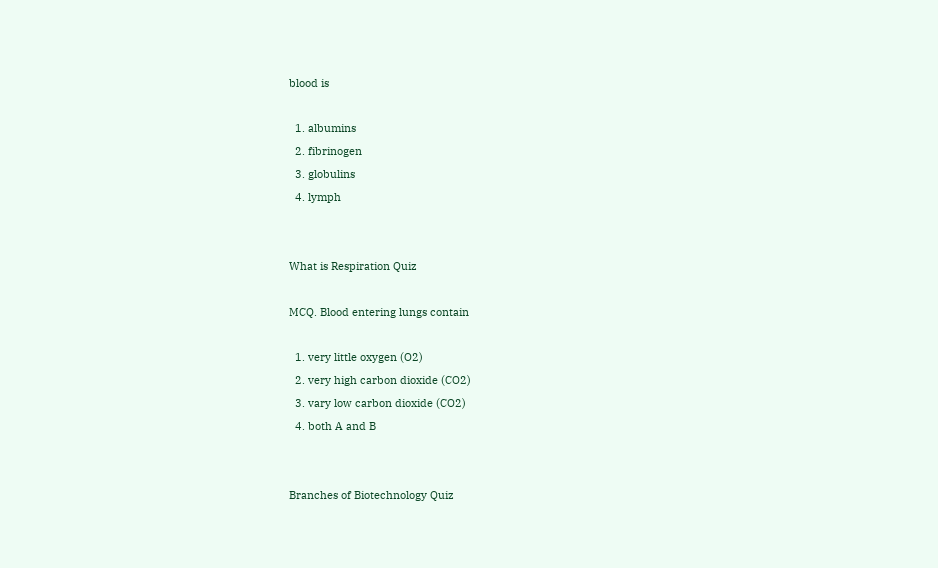blood is

  1. albumins
  2. fibrinogen
  3. globulins
  4. lymph


What is Respiration Quiz

MCQ. Blood entering lungs contain

  1. very little oxygen (O2)
  2. very high carbon dioxide (CO2)
  3. vary low carbon dioxide (CO2)
  4. both A and B


Branches of Biotechnology Quiz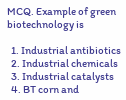MCQ. Example of green biotechnology is

  1. Industrial antibiotics
  2. Industrial chemicals
  3. Industrial catalysts
  4. BT corn and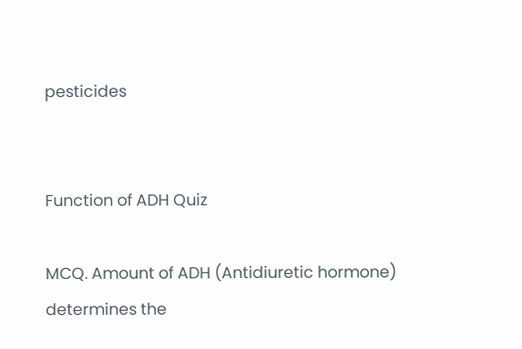pesticides


Function of ADH Quiz

MCQ. Amount of ADH (Antidiuretic hormone) determines the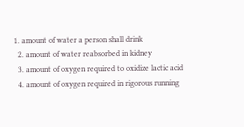1. amount of water a person shall drink
  2. amount of water reabsorbed in kidney
  3. amount of oxygen required to oxidize lactic acid
  4. amount of oxygen required in rigorous running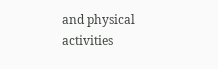and physical activities